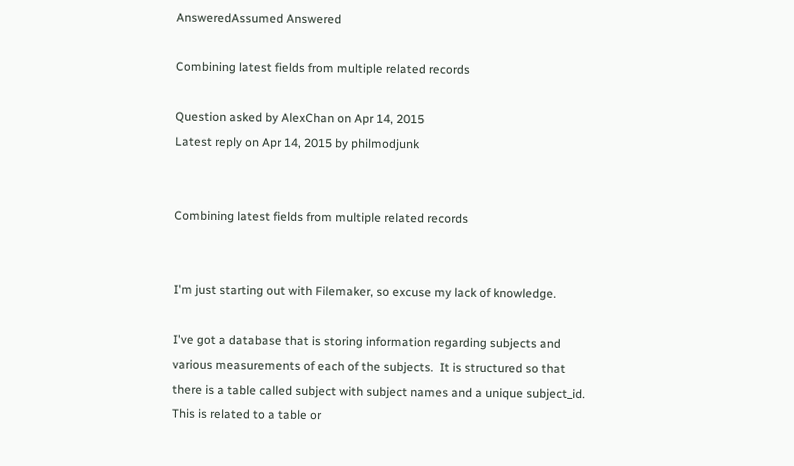AnsweredAssumed Answered

Combining latest fields from multiple related records

Question asked by AlexChan on Apr 14, 2015
Latest reply on Apr 14, 2015 by philmodjunk


Combining latest fields from multiple related records


I'm just starting out with Filemaker, so excuse my lack of knowledge.

I've got a database that is storing information regarding subjects and various measurements of each of the subjects.  It is structured so that there is a table called subject with subject names and a unique subject_id.  This is related to a table or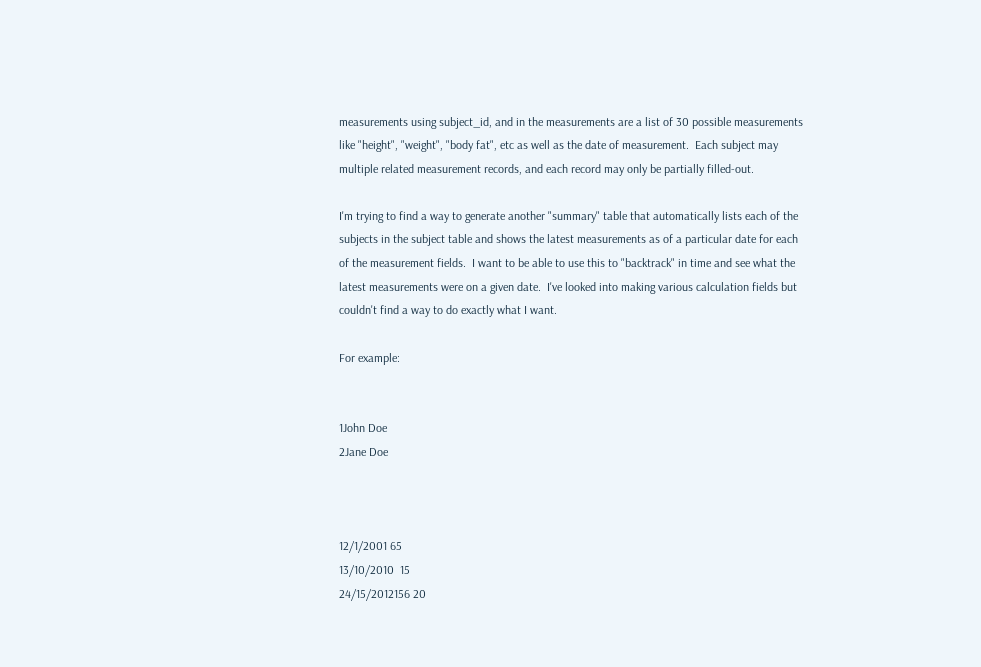measurements using subject_id, and in the measurements are a list of 30 possible measurements like "height", "weight", "body fat", etc as well as the date of measurement.  Each subject may multiple related measurement records, and each record may only be partially filled-out.

I'm trying to find a way to generate another "summary" table that automatically lists each of the subjects in the subject table and shows the latest measurements as of a particular date for each of the measurement fields.  I want to be able to use this to "backtrack" in time and see what the latest measurements were on a given date.  I've looked into making various calculation fields but couldn't find a way to do exactly what I want.

For example:


1John Doe
2Jane Doe



12/1/2001 65
13/10/2010  15
24/15/2012156 20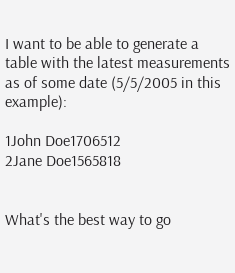I want to be able to generate a table with the latest measurements as of some date (5/5/2005 in this example):

1John Doe1706512
2Jane Doe1565818


What's the best way to go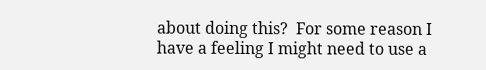about doing this?  For some reason I have a feeling I might need to use a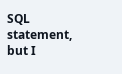SQL statement, but I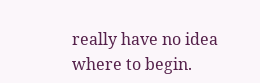really have no idea where to begin.